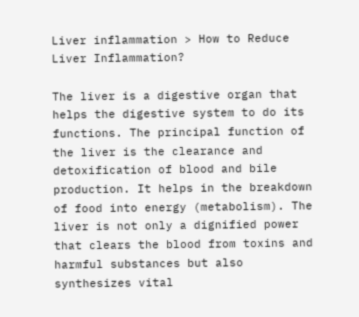Liver inflammation > How to Reduce Liver Inflammation?

The liver is a digestive organ that helps the digestive system to do its functions. The principal function of the liver is the clearance and detoxification of blood and bile production. It helps in the breakdown of food into energy (metabolism). The liver is not only a dignified power that clears the blood from toxins and harmful substances but also synthesizes vital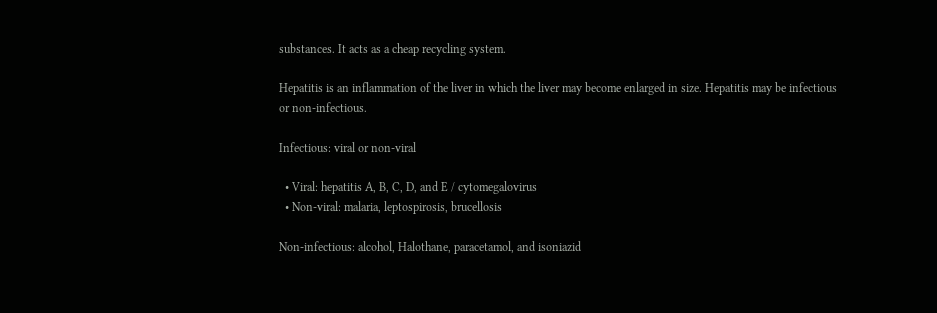substances. It acts as a cheap recycling system.

Hepatitis is an inflammation of the liver in which the liver may become enlarged in size. Hepatitis may be infectious or non-infectious.

Infectious: viral or non-viral

  • Viral: hepatitis A, B, C, D, and E / cytomegalovirus
  • Non-viral: malaria, leptospirosis, brucellosis

Non-infectious: alcohol, Halothane, paracetamol, and isoniazid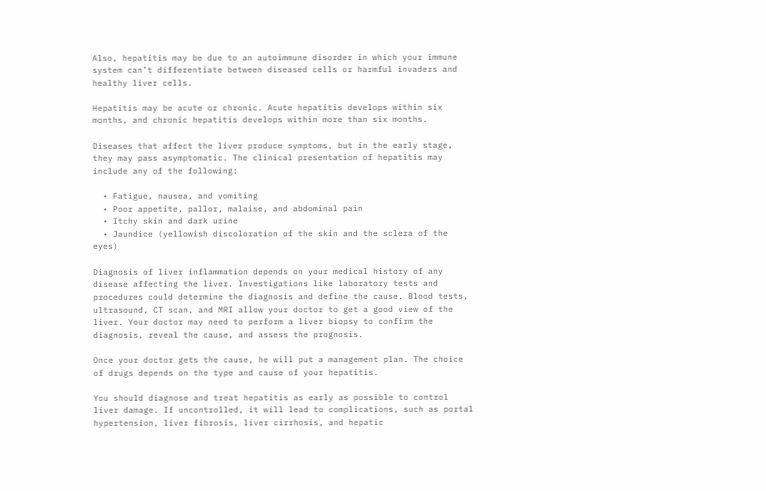Also, hepatitis may be due to an autoimmune disorder in which your immune system can’t differentiate between diseased cells or harmful invaders and healthy liver cells.

Hepatitis may be acute or chronic. Acute hepatitis develops within six months, and chronic hepatitis develops within more than six months.

Diseases that affect the liver produce symptoms, but in the early stage, they may pass asymptomatic. The clinical presentation of hepatitis may include any of the following:

  • Fatigue, nausea, and vomiting
  • Poor appetite, pallor, malaise, and abdominal pain
  • Itchy skin and dark urine
  • Jaundice (yellowish discoloration of the skin and the sclera of the eyes)

Diagnosis of liver inflammation depends on your medical history of any disease affecting the liver. Investigations like laboratory tests and procedures could determine the diagnosis and define the cause. Blood tests, ultrasound, CT scan, and MRI allow your doctor to get a good view of the liver. Your doctor may need to perform a liver biopsy to confirm the diagnosis, reveal the cause, and assess the prognosis.

Once your doctor gets the cause, he will put a management plan. The choice of drugs depends on the type and cause of your hepatitis.

You should diagnose and treat hepatitis as early as possible to control liver damage. If uncontrolled, it will lead to complications, such as portal hypertension, liver fibrosis, liver cirrhosis, and hepatic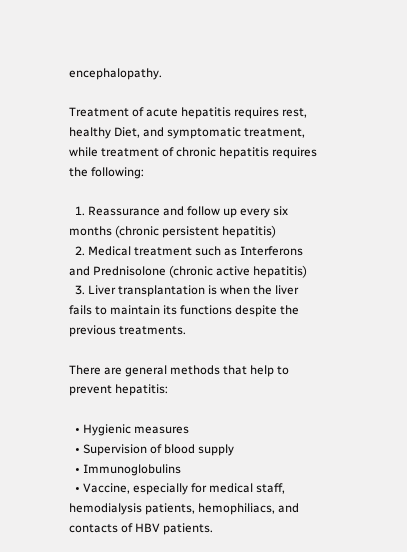encephalopathy.

Treatment of acute hepatitis requires rest, healthy Diet, and symptomatic treatment, while treatment of chronic hepatitis requires the following:

  1. Reassurance and follow up every six months (chronic persistent hepatitis)
  2. Medical treatment such as Interferons and Prednisolone (chronic active hepatitis)
  3. Liver transplantation is when the liver fails to maintain its functions despite the previous treatments.

There are general methods that help to prevent hepatitis:

  • Hygienic measures
  • Supervision of blood supply
  • Immunoglobulins
  • Vaccine, especially for medical staff, hemodialysis patients, hemophiliacs, and contacts of HBV patients.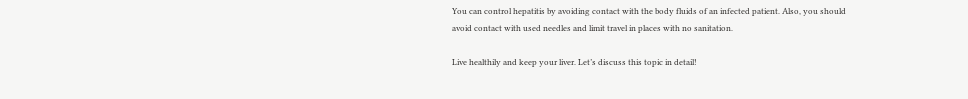You can control hepatitis by avoiding contact with the body fluids of an infected patient. Also, you should avoid contact with used needles and limit travel in places with no sanitation.

Live healthily and keep your liver. Let’s discuss this topic in detail!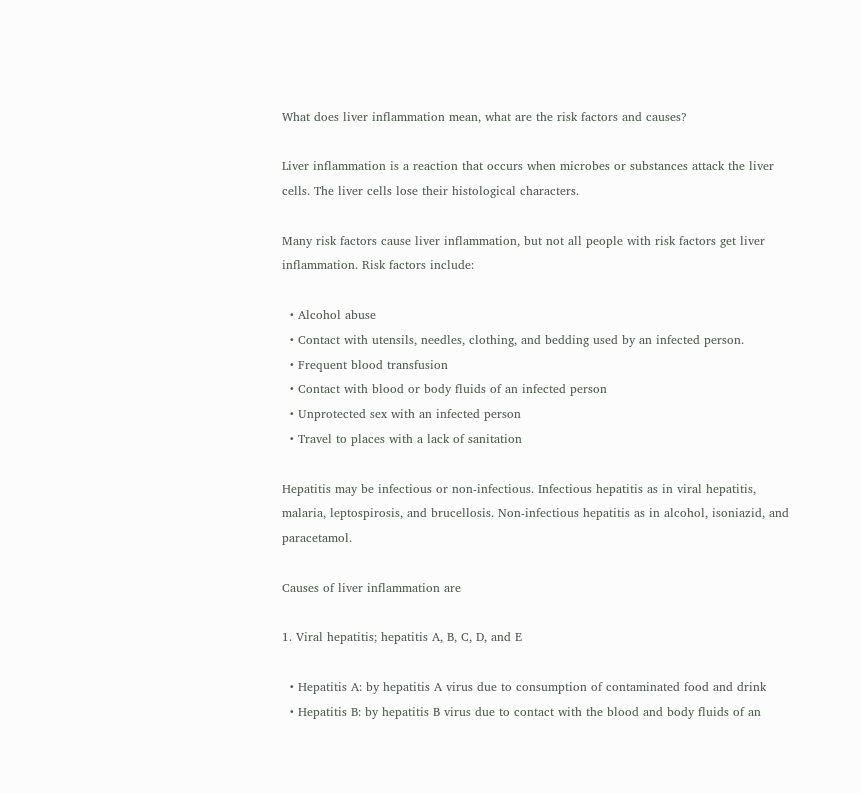What does liver inflammation mean, what are the risk factors and causes?

Liver inflammation is a reaction that occurs when microbes or substances attack the liver cells. The liver cells lose their histological characters.

Many risk factors cause liver inflammation, but not all people with risk factors get liver inflammation. Risk factors include:

  • Alcohol abuse
  • Contact with utensils, needles, clothing, and bedding used by an infected person.
  • Frequent blood transfusion
  • Contact with blood or body fluids of an infected person
  • Unprotected sex with an infected person
  • Travel to places with a lack of sanitation

Hepatitis may be infectious or non-infectious. Infectious hepatitis as in viral hepatitis, malaria, leptospirosis, and brucellosis. Non-infectious hepatitis as in alcohol, isoniazid, and paracetamol.

Causes of liver inflammation are

1. Viral hepatitis; hepatitis A, B, C, D, and E

  • Hepatitis A: by hepatitis A virus due to consumption of contaminated food and drink
  • Hepatitis B: by hepatitis B virus due to contact with the blood and body fluids of an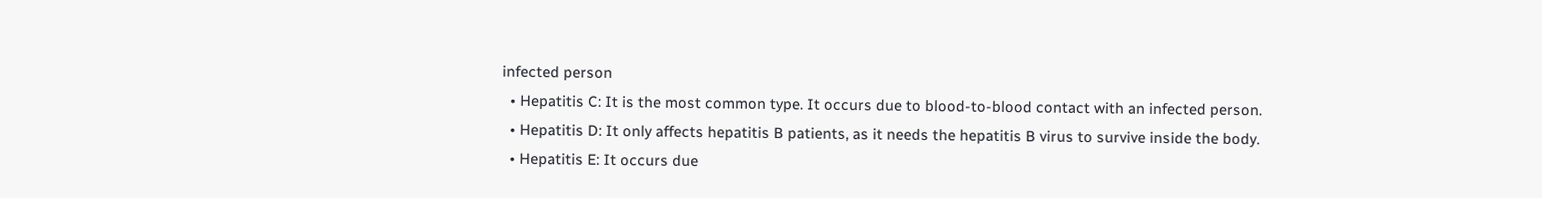infected person
  • Hepatitis C: It is the most common type. It occurs due to blood-to-blood contact with an infected person.
  • Hepatitis D: It only affects hepatitis B patients, as it needs the hepatitis B virus to survive inside the body.
  • Hepatitis E: It occurs due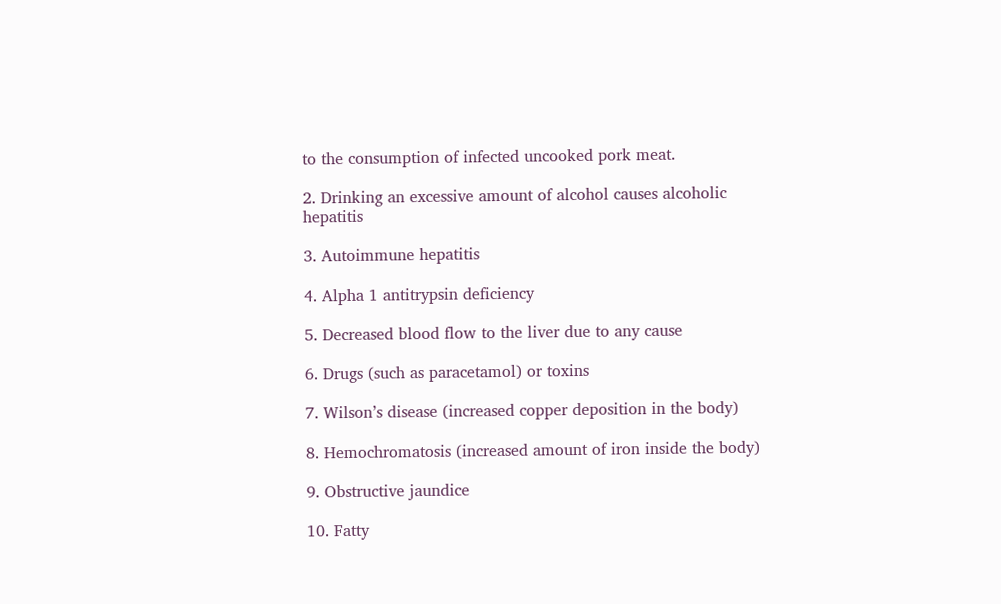to the consumption of infected uncooked pork meat.

2. Drinking an excessive amount of alcohol causes alcoholic hepatitis

3. Autoimmune hepatitis

4. Alpha 1 antitrypsin deficiency

5. Decreased blood flow to the liver due to any cause

6. Drugs (such as paracetamol) or toxins

7. Wilson’s disease (increased copper deposition in the body)

8. Hemochromatosis (increased amount of iron inside the body)

9. Obstructive jaundice

10. Fatty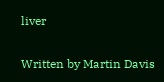liver

Written by Martin Davis